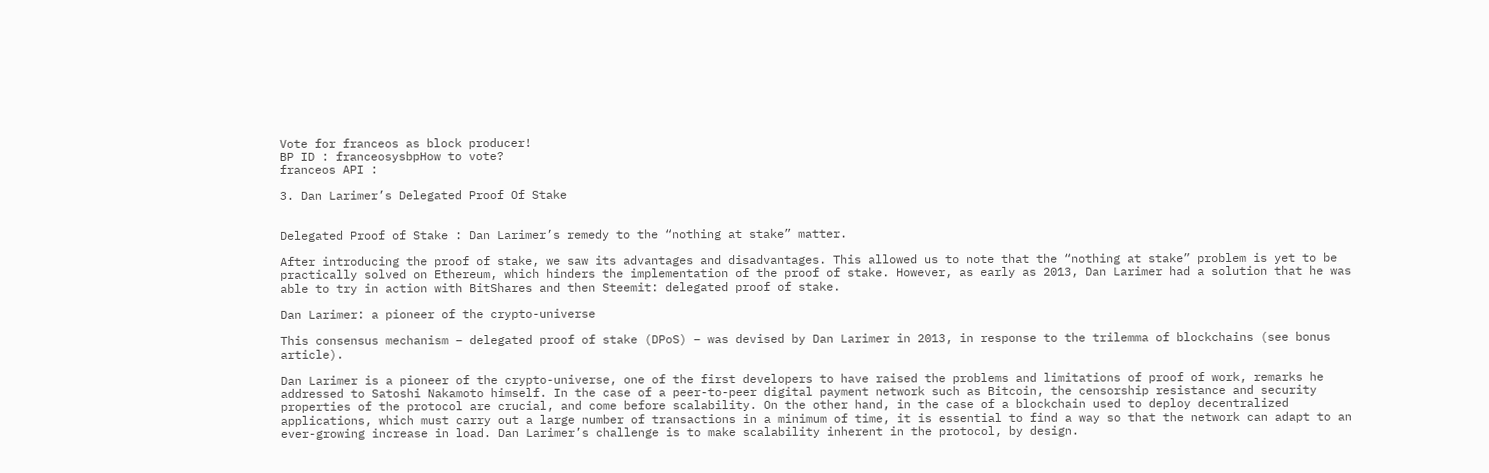Vote for franceos as block producer!
BP ID : franceosysbpHow to vote?
franceos API :

3. Dan Larimer’s Delegated Proof Of Stake


Delegated Proof of Stake : Dan Larimer’s remedy to the “nothing at stake” matter.

After introducing the proof of stake, we saw its advantages and disadvantages. This allowed us to note that the “nothing at stake” problem is yet to be practically solved on Ethereum, which hinders the implementation of the proof of stake. However, as early as 2013, Dan Larimer had a solution that he was able to try in action with BitShares and then Steemit: delegated proof of stake.

Dan Larimer: a pioneer of the crypto-universe

This consensus mechanism – delegated proof of stake (DPoS) – was devised by Dan Larimer in 2013, in response to the trilemma of blockchains (see bonus article).

Dan Larimer is a pioneer of the crypto-universe, one of the first developers to have raised the problems and limitations of proof of work, remarks he addressed to Satoshi Nakamoto himself. In the case of a peer-to-peer digital payment network such as Bitcoin, the censorship resistance and security properties of the protocol are crucial, and come before scalability. On the other hand, in the case of a blockchain used to deploy decentralized applications, which must carry out a large number of transactions in a minimum of time, it is essential to find a way so that the network can adapt to an ever-growing increase in load. Dan Larimer’s challenge is to make scalability inherent in the protocol, by design.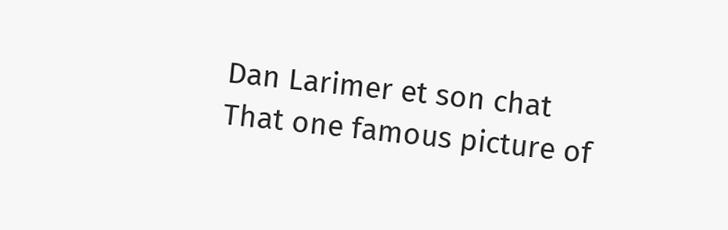Dan Larimer et son chat
That one famous picture of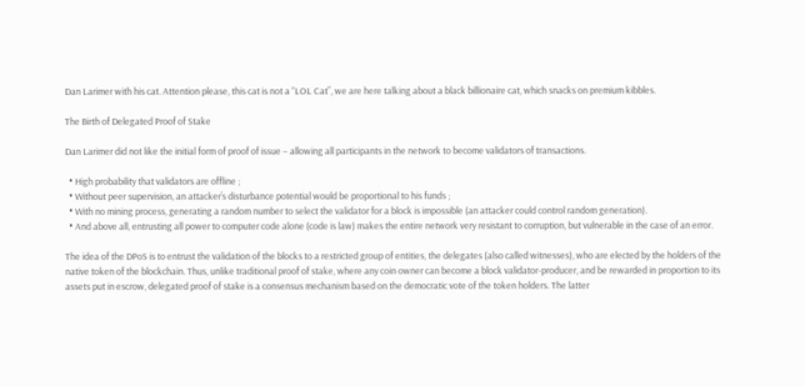Dan Larimer with his cat. Attention please, this cat is not a “LOL Cat”, we are here talking about a black billionaire cat, which snacks on premium kibbles.

The Birth of Delegated Proof of Stake

Dan Larimer did not like the initial form of proof of issue – allowing all participants in the network to become validators of transactions.

  • High probability that validators are offline ;
  • Without peer supervision, an attacker’s disturbance potential would be proportional to his funds ;
  • With no mining process, generating a random number to select the validator for a block is impossible (an attacker could control random generation).
  • And above all, entrusting all power to computer code alone (code is law) makes the entire network very resistant to corruption, but vulnerable in the case of an error.

The idea of the DPoS is to entrust the validation of the blocks to a restricted group of entities, the delegates (also called witnesses), who are elected by the holders of the native token of the blockchain. Thus, unlike traditional proof of stake, where any coin owner can become a block validator-producer, and be rewarded in proportion to its assets put in escrow, delegated proof of stake is a consensus mechanism based on the democratic vote of the token holders. The latter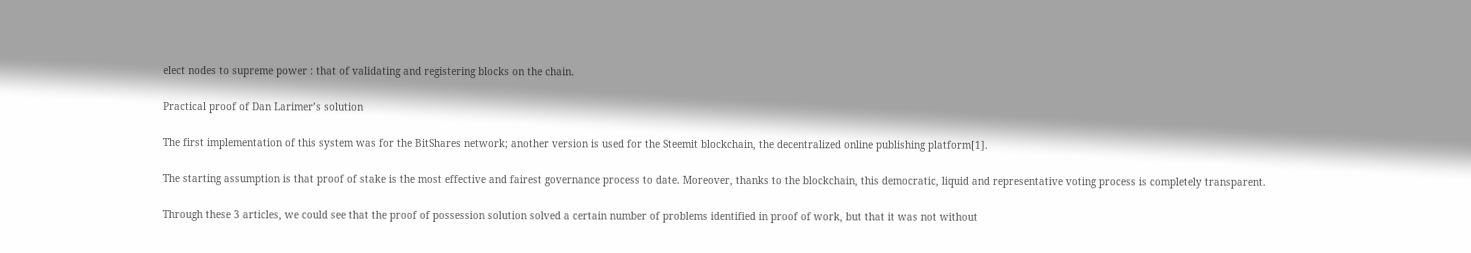elect nodes to supreme power : that of validating and registering blocks on the chain.

Practical proof of Dan Larimer’s solution

The first implementation of this system was for the BitShares network; another version is used for the Steemit blockchain, the decentralized online publishing platform[1].

The starting assumption is that proof of stake is the most effective and fairest governance process to date. Moreover, thanks to the blockchain, this democratic, liquid and representative voting process is completely transparent.

Through these 3 articles, we could see that the proof of possession solution solved a certain number of problems identified in proof of work, but that it was not without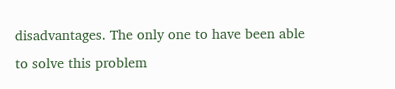disadvantages. The only one to have been able to solve this problem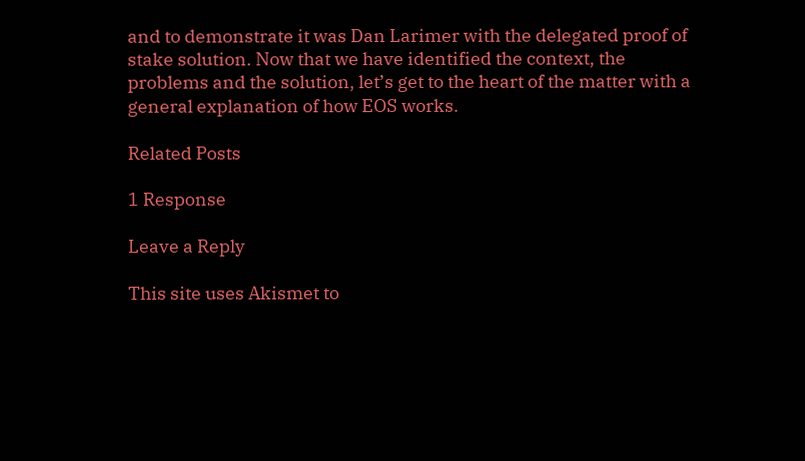and to demonstrate it was Dan Larimer with the delegated proof of stake solution. Now that we have identified the context, the problems and the solution, let’s get to the heart of the matter with a general explanation of how EOS works.

Related Posts

1 Response

Leave a Reply

This site uses Akismet to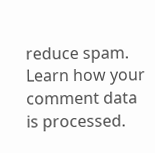reduce spam. Learn how your comment data is processed.